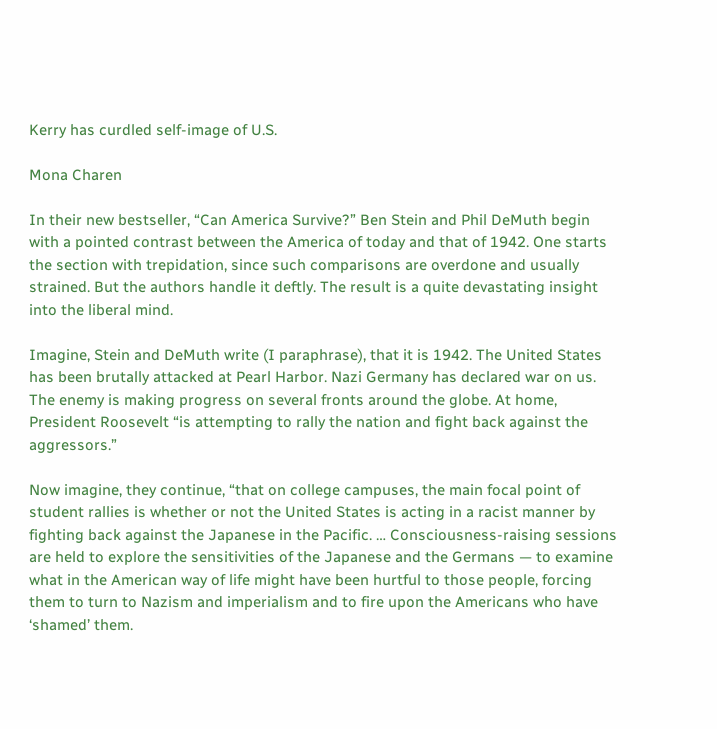Kerry has curdled self-image of U.S.

Mona Charen

In their new bestseller, “Can America Survive?” Ben Stein and Phil DeMuth begin with a pointed contrast between the America of today and that of 1942. One starts the section with trepidation, since such comparisons are overdone and usually strained. But the authors handle it deftly. The result is a quite devastating insight into the liberal mind.

Imagine, Stein and DeMuth write (I paraphrase), that it is 1942. The United States has been brutally attacked at Pearl Harbor. Nazi Germany has declared war on us. The enemy is making progress on several fronts around the globe. At home, President Roosevelt “is attempting to rally the nation and fight back against the aggressors.”

Now imagine, they continue, “that on college campuses, the main focal point of student rallies is whether or not the United States is acting in a racist manner by fighting back against the Japanese in the Pacific. … Consciousness-raising sessions are held to explore the sensitivities of the Japanese and the Germans — to examine what in the American way of life might have been hurtful to those people, forcing them to turn to Nazism and imperialism and to fire upon the Americans who have ‘shamed’ them.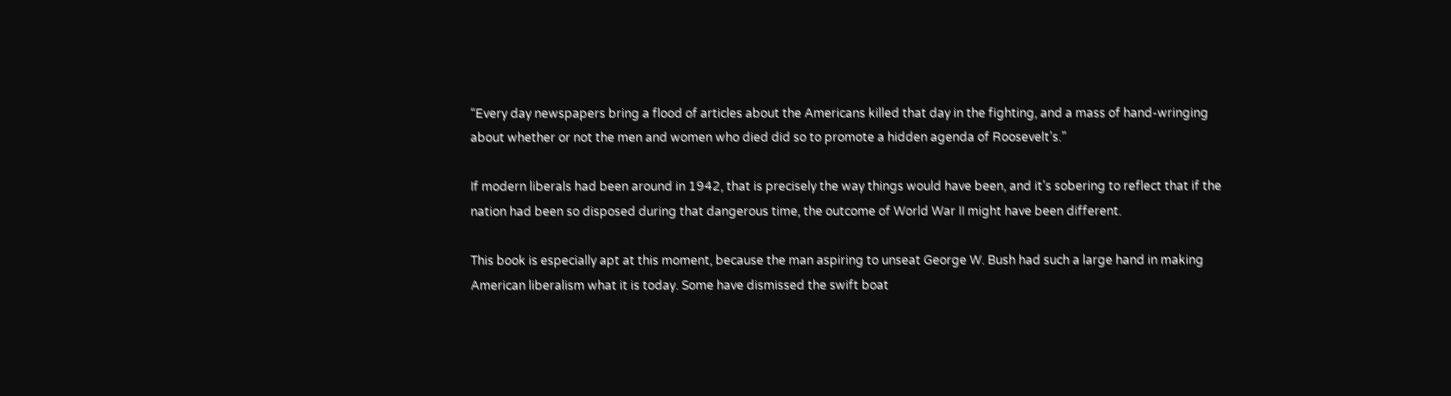“Every day newspapers bring a flood of articles about the Americans killed that day in the fighting, and a mass of hand-wringing about whether or not the men and women who died did so to promote a hidden agenda of Roosevelt’s.”

If modern liberals had been around in 1942, that is precisely the way things would have been, and it’s sobering to reflect that if the nation had been so disposed during that dangerous time, the outcome of World War II might have been different.

This book is especially apt at this moment, because the man aspiring to unseat George W. Bush had such a large hand in making American liberalism what it is today. Some have dismissed the swift boat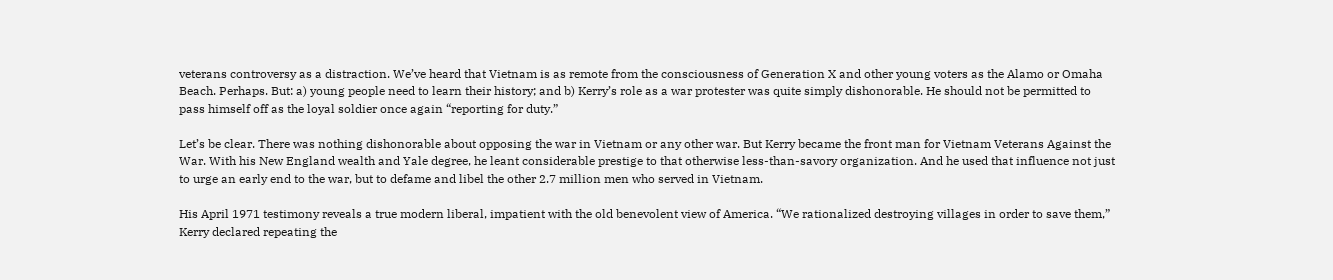veterans controversy as a distraction. We’ve heard that Vietnam is as remote from the consciousness of Generation X and other young voters as the Alamo or Omaha Beach. Perhaps. But: a) young people need to learn their history; and b) Kerry’s role as a war protester was quite simply dishonorable. He should not be permitted to pass himself off as the loyal soldier once again “reporting for duty.”

Let’s be clear. There was nothing dishonorable about opposing the war in Vietnam or any other war. But Kerry became the front man for Vietnam Veterans Against the War. With his New England wealth and Yale degree, he leant considerable prestige to that otherwise less-than-savory organization. And he used that influence not just to urge an early end to the war, but to defame and libel the other 2.7 million men who served in Vietnam.

His April 1971 testimony reveals a true modern liberal, impatient with the old benevolent view of America. “We rationalized destroying villages in order to save them,” Kerry declared repeating the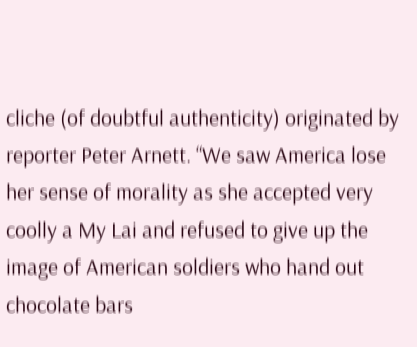cliche (of doubtful authenticity) originated by reporter Peter Arnett. “We saw America lose her sense of morality as she accepted very coolly a My Lai and refused to give up the image of American soldiers who hand out chocolate bars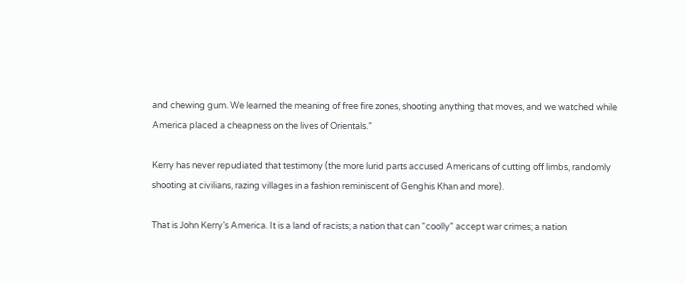and chewing gum. We learned the meaning of free fire zones, shooting anything that moves, and we watched while America placed a cheapness on the lives of Orientals.”

Kerry has never repudiated that testimony (the more lurid parts accused Americans of cutting off limbs, randomly shooting at civilians, razing villages in a fashion reminiscent of Genghis Khan and more).

That is John Kerry’s America. It is a land of racists; a nation that can “coolly” accept war crimes; a nation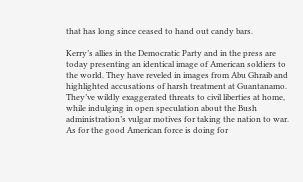that has long since ceased to hand out candy bars.

Kerry’s allies in the Democratic Party and in the press are today presenting an identical image of American soldiers to the world. They have reveled in images from Abu Ghraib and highlighted accusations of harsh treatment at Guantanamo. They’ve wildly exaggerated threats to civil liberties at home, while indulging in open speculation about the Bush administration’s vulgar motives for taking the nation to war. As for the good American force is doing for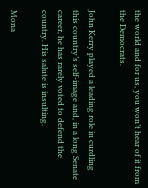the world and for us, you won’t hear of it from the Democrats.

John Kerry played a leading role in curdling this country’s self-image and, in a long Senate career, he has rarely voted to defend the country. His salute is insulting.

Mona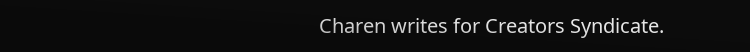Charen writes for Creators Syndicate.